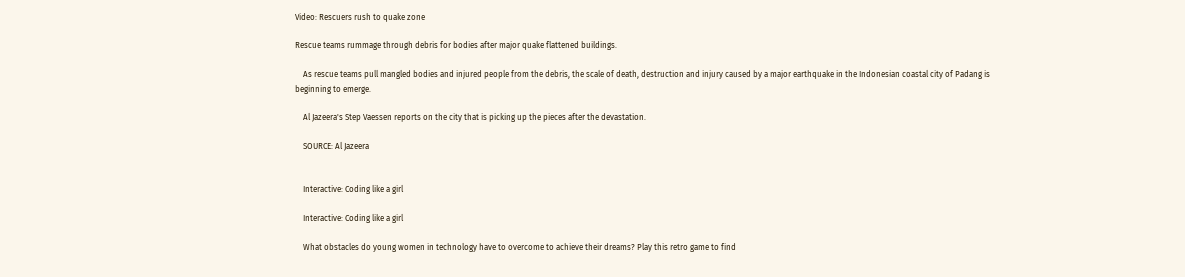Video: Rescuers rush to quake zone

Rescue teams rummage through debris for bodies after major quake flattened buildings.

    As rescue teams pull mangled bodies and injured people from the debris, the scale of death, destruction and injury caused by a major earthquake in the Indonesian coastal city of Padang is beginning to emerge.

    Al Jazeera's Step Vaessen reports on the city that is picking up the pieces after the devastation.

    SOURCE: Al Jazeera


    Interactive: Coding like a girl

    Interactive: Coding like a girl

    What obstacles do young women in technology have to overcome to achieve their dreams? Play this retro game to find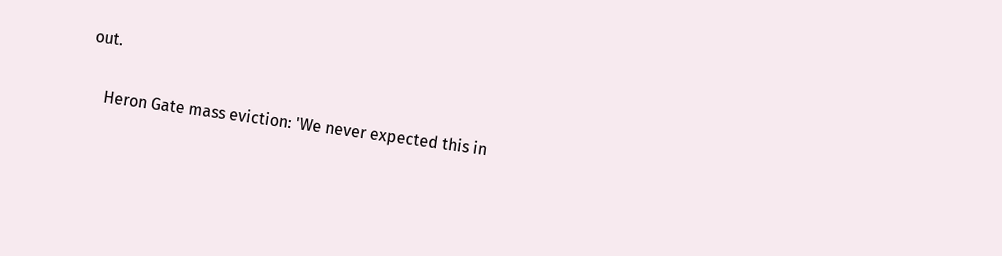out.

    Heron Gate mass eviction: 'We never expected this in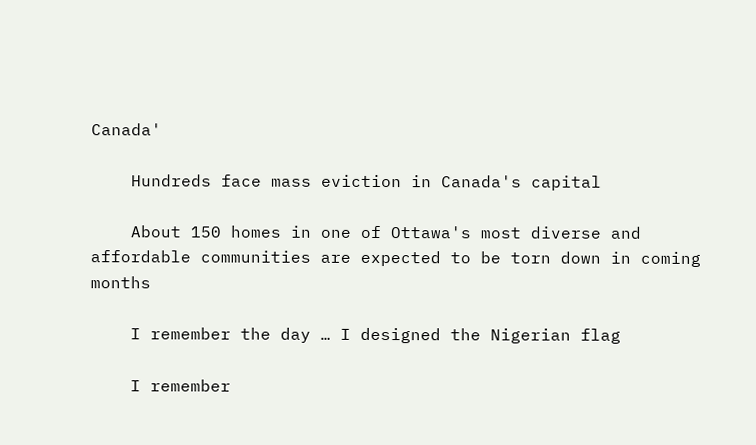Canada'

    Hundreds face mass eviction in Canada's capital

    About 150 homes in one of Ottawa's most diverse and affordable communities are expected to be torn down in coming months

    I remember the day … I designed the Nigerian flag

    I remember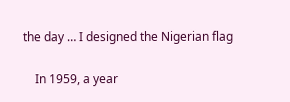the day … I designed the Nigerian flag

    In 1959, a year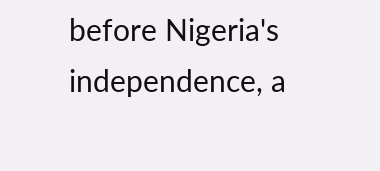before Nigeria's independence, a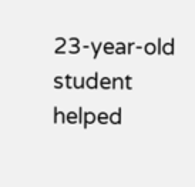23-year-old student helped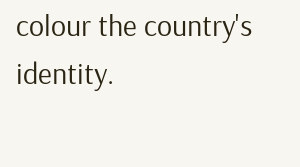colour the country's identity.